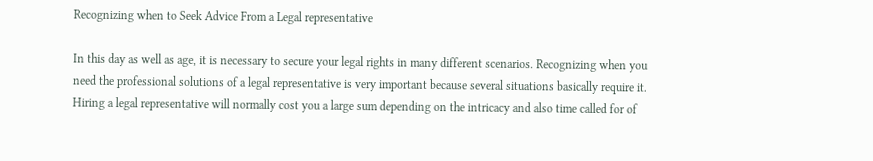Recognizing when to Seek Advice From a Legal representative

In this day as well as age, it is necessary to secure your legal rights in many different scenarios. Recognizing when you need the professional solutions of a legal representative is very important because several situations basically require it. Hiring a legal representative will normally cost you a large sum depending on the intricacy and also time called for of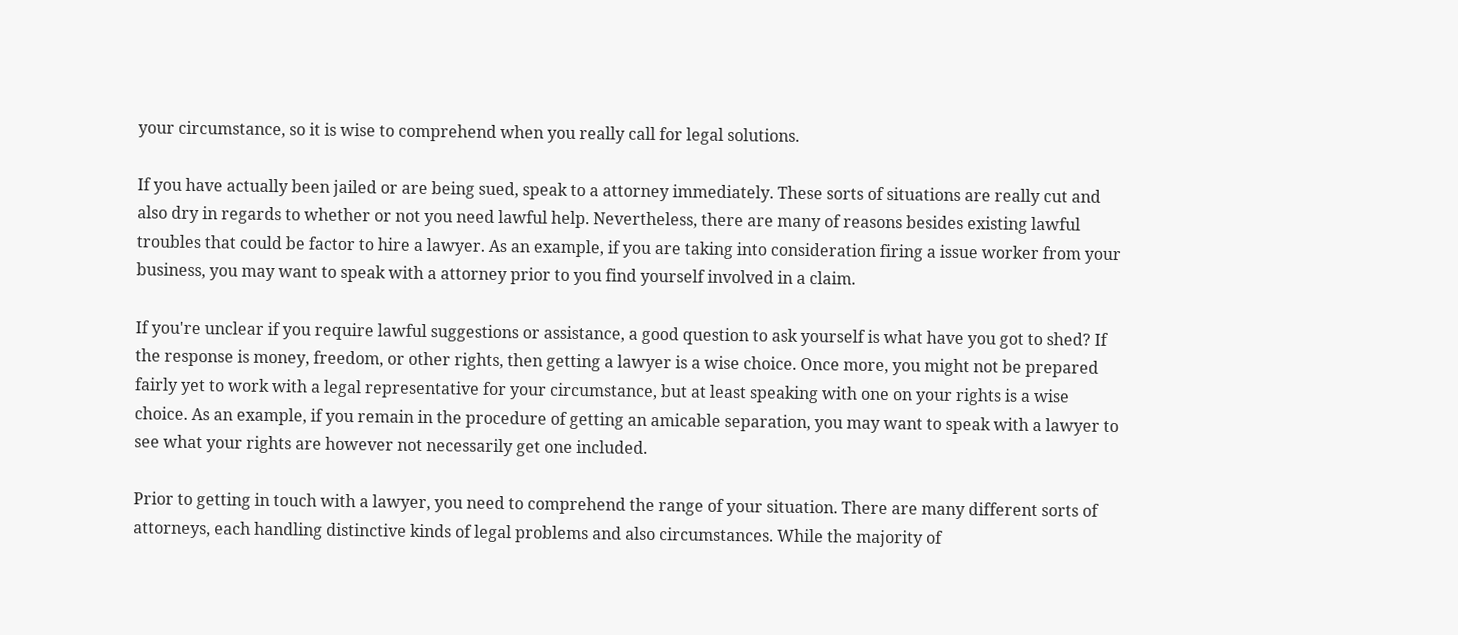your circumstance, so it is wise to comprehend when you really call for legal solutions.

If you have actually been jailed or are being sued, speak to a attorney immediately. These sorts of situations are really cut and also dry in regards to whether or not you need lawful help. Nevertheless, there are many of reasons besides existing lawful troubles that could be factor to hire a lawyer. As an example, if you are taking into consideration firing a issue worker from your business, you may want to speak with a attorney prior to you find yourself involved in a claim.

If you're unclear if you require lawful suggestions or assistance, a good question to ask yourself is what have you got to shed? If the response is money, freedom, or other rights, then getting a lawyer is a wise choice. Once more, you might not be prepared fairly yet to work with a legal representative for your circumstance, but at least speaking with one on your rights is a wise choice. As an example, if you remain in the procedure of getting an amicable separation, you may want to speak with a lawyer to see what your rights are however not necessarily get one included.

Prior to getting in touch with a lawyer, you need to comprehend the range of your situation. There are many different sorts of attorneys, each handling distinctive kinds of legal problems and also circumstances. While the majority of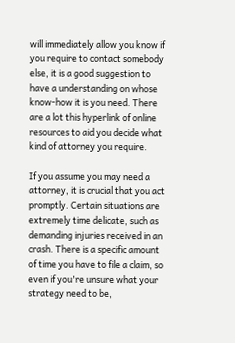will immediately allow you know if you require to contact somebody else, it is a good suggestion to have a understanding on whose know-how it is you need. There are a lot this hyperlink of online resources to aid you decide what kind of attorney you require.

If you assume you may need a attorney, it is crucial that you act promptly. Certain situations are extremely time delicate, such as demanding injuries received in an crash. There is a specific amount of time you have to file a claim, so even if you're unsure what your strategy need to be,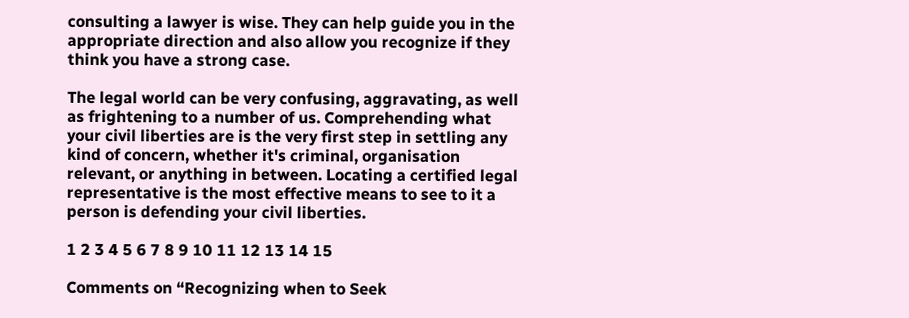consulting a lawyer is wise. They can help guide you in the appropriate direction and also allow you recognize if they think you have a strong case.

The legal world can be very confusing, aggravating, as well as frightening to a number of us. Comprehending what your civil liberties are is the very first step in settling any kind of concern, whether it's criminal, organisation relevant, or anything in between. Locating a certified legal representative is the most effective means to see to it a person is defending your civil liberties.

1 2 3 4 5 6 7 8 9 10 11 12 13 14 15

Comments on “Recognizing when to Seek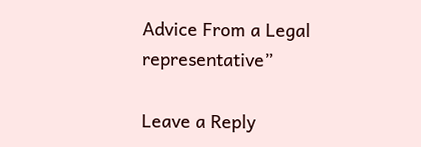Advice From a Legal representative”

Leave a Reply